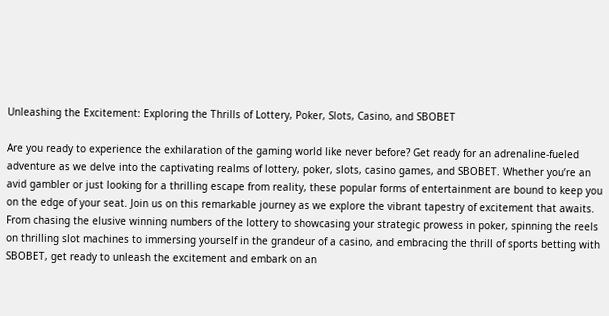Unleashing the Excitement: Exploring the Thrills of Lottery, Poker, Slots, Casino, and SBOBET

Are you ready to experience the exhilaration of the gaming world like never before? Get ready for an adrenaline-fueled adventure as we delve into the captivating realms of lottery, poker, slots, casino games, and SBOBET. Whether you’re an avid gambler or just looking for a thrilling escape from reality, these popular forms of entertainment are bound to keep you on the edge of your seat. Join us on this remarkable journey as we explore the vibrant tapestry of excitement that awaits. From chasing the elusive winning numbers of the lottery to showcasing your strategic prowess in poker, spinning the reels on thrilling slot machines to immersing yourself in the grandeur of a casino, and embracing the thrill of sports betting with SBOBET, get ready to unleash the excitement and embark on an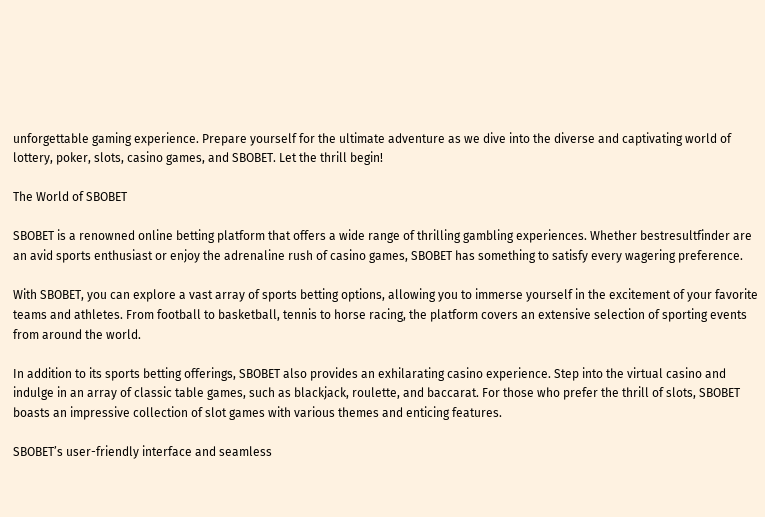unforgettable gaming experience. Prepare yourself for the ultimate adventure as we dive into the diverse and captivating world of lottery, poker, slots, casino games, and SBOBET. Let the thrill begin!

The World of SBOBET

SBOBET is a renowned online betting platform that offers a wide range of thrilling gambling experiences. Whether bestresultfinder are an avid sports enthusiast or enjoy the adrenaline rush of casino games, SBOBET has something to satisfy every wagering preference.

With SBOBET, you can explore a vast array of sports betting options, allowing you to immerse yourself in the excitement of your favorite teams and athletes. From football to basketball, tennis to horse racing, the platform covers an extensive selection of sporting events from around the world.

In addition to its sports betting offerings, SBOBET also provides an exhilarating casino experience. Step into the virtual casino and indulge in an array of classic table games, such as blackjack, roulette, and baccarat. For those who prefer the thrill of slots, SBOBET boasts an impressive collection of slot games with various themes and enticing features.

SBOBET’s user-friendly interface and seamless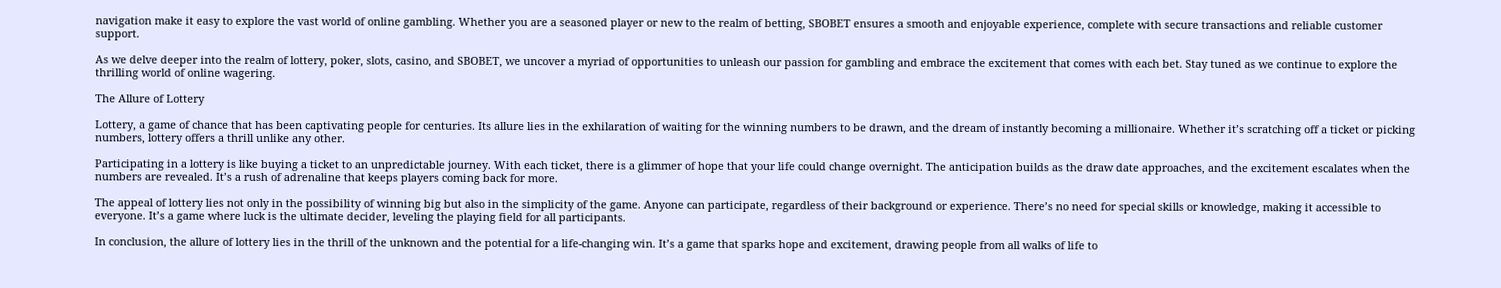navigation make it easy to explore the vast world of online gambling. Whether you are a seasoned player or new to the realm of betting, SBOBET ensures a smooth and enjoyable experience, complete with secure transactions and reliable customer support.

As we delve deeper into the realm of lottery, poker, slots, casino, and SBOBET, we uncover a myriad of opportunities to unleash our passion for gambling and embrace the excitement that comes with each bet. Stay tuned as we continue to explore the thrilling world of online wagering.

The Allure of Lottery

Lottery, a game of chance that has been captivating people for centuries. Its allure lies in the exhilaration of waiting for the winning numbers to be drawn, and the dream of instantly becoming a millionaire. Whether it’s scratching off a ticket or picking numbers, lottery offers a thrill unlike any other.

Participating in a lottery is like buying a ticket to an unpredictable journey. With each ticket, there is a glimmer of hope that your life could change overnight. The anticipation builds as the draw date approaches, and the excitement escalates when the numbers are revealed. It’s a rush of adrenaline that keeps players coming back for more.

The appeal of lottery lies not only in the possibility of winning big but also in the simplicity of the game. Anyone can participate, regardless of their background or experience. There’s no need for special skills or knowledge, making it accessible to everyone. It’s a game where luck is the ultimate decider, leveling the playing field for all participants.

In conclusion, the allure of lottery lies in the thrill of the unknown and the potential for a life-changing win. It’s a game that sparks hope and excitement, drawing people from all walks of life to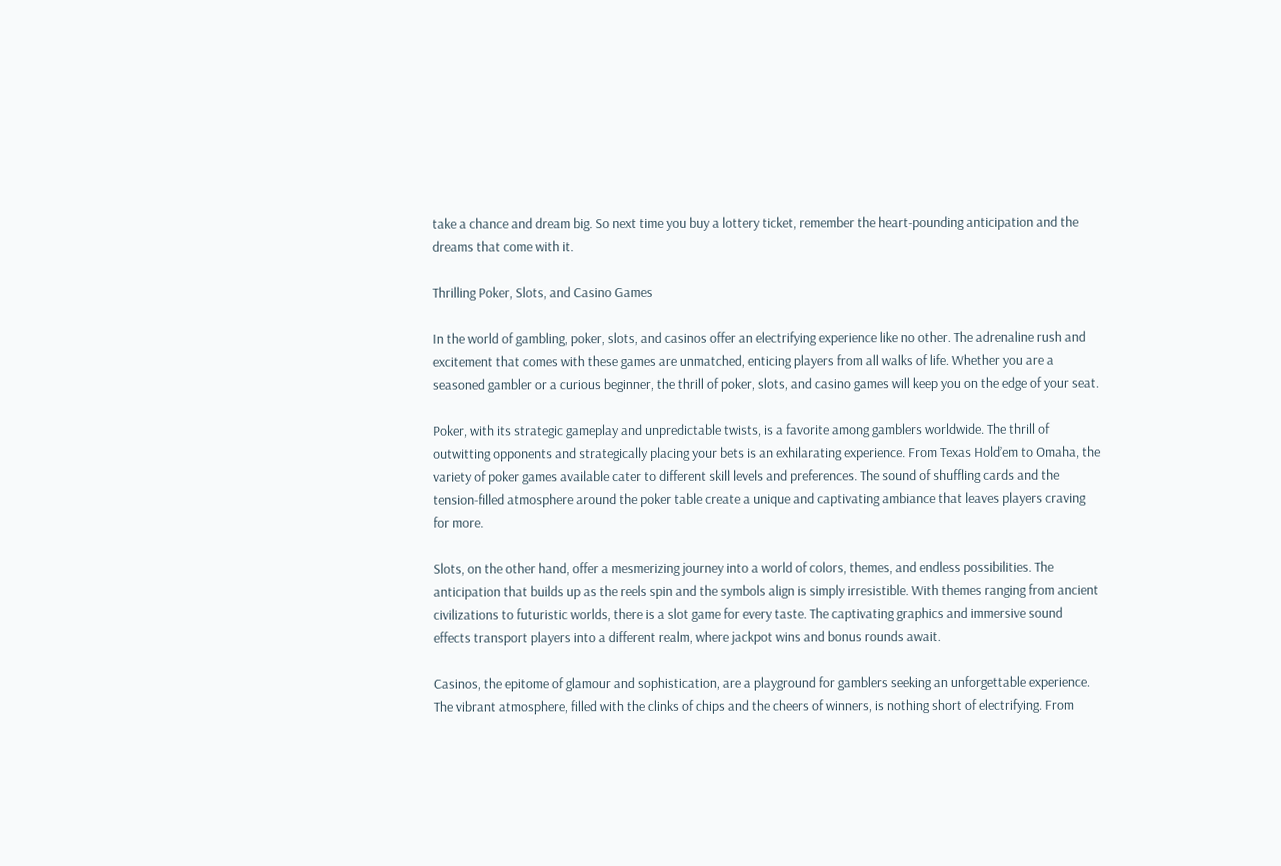take a chance and dream big. So next time you buy a lottery ticket, remember the heart-pounding anticipation and the dreams that come with it.

Thrilling Poker, Slots, and Casino Games

In the world of gambling, poker, slots, and casinos offer an electrifying experience like no other. The adrenaline rush and excitement that comes with these games are unmatched, enticing players from all walks of life. Whether you are a seasoned gambler or a curious beginner, the thrill of poker, slots, and casino games will keep you on the edge of your seat.

Poker, with its strategic gameplay and unpredictable twists, is a favorite among gamblers worldwide. The thrill of outwitting opponents and strategically placing your bets is an exhilarating experience. From Texas Hold’em to Omaha, the variety of poker games available cater to different skill levels and preferences. The sound of shuffling cards and the tension-filled atmosphere around the poker table create a unique and captivating ambiance that leaves players craving for more.

Slots, on the other hand, offer a mesmerizing journey into a world of colors, themes, and endless possibilities. The anticipation that builds up as the reels spin and the symbols align is simply irresistible. With themes ranging from ancient civilizations to futuristic worlds, there is a slot game for every taste. The captivating graphics and immersive sound effects transport players into a different realm, where jackpot wins and bonus rounds await.

Casinos, the epitome of glamour and sophistication, are a playground for gamblers seeking an unforgettable experience. The vibrant atmosphere, filled with the clinks of chips and the cheers of winners, is nothing short of electrifying. From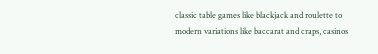classic table games like blackjack and roulette to modern variations like baccarat and craps, casinos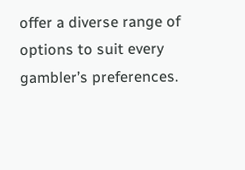offer a diverse range of options to suit every gambler’s preferences.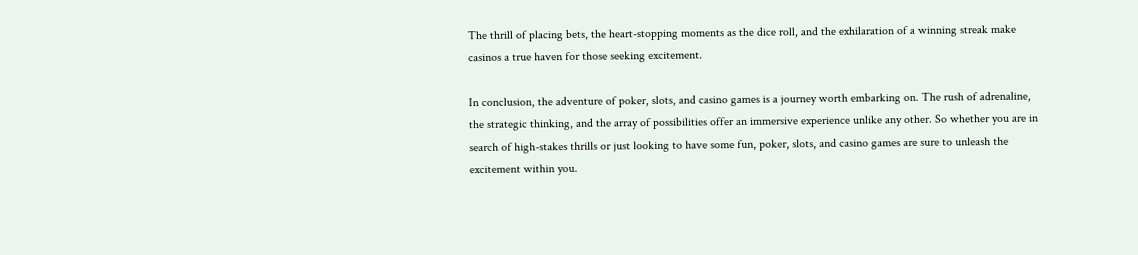The thrill of placing bets, the heart-stopping moments as the dice roll, and the exhilaration of a winning streak make casinos a true haven for those seeking excitement.

In conclusion, the adventure of poker, slots, and casino games is a journey worth embarking on. The rush of adrenaline, the strategic thinking, and the array of possibilities offer an immersive experience unlike any other. So whether you are in search of high-stakes thrills or just looking to have some fun, poker, slots, and casino games are sure to unleash the excitement within you.